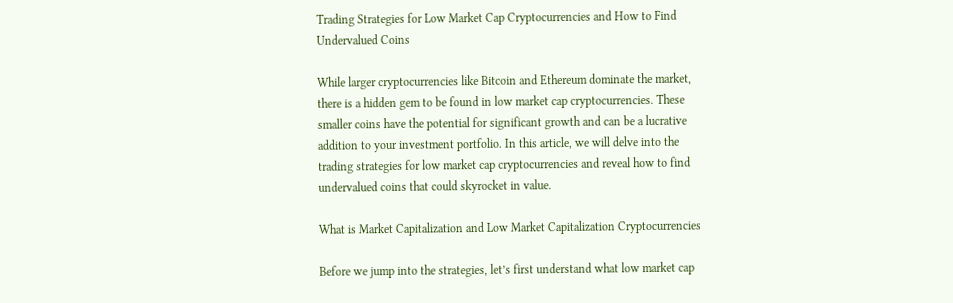Trading Strategies for Low Market Cap Cryptocurrencies and How to Find  Undervalued Coins

While larger cryptocurrencies like Bitcoin and Ethereum dominate the market, there is a hidden gem to be found in low market cap cryptocurrencies. These smaller coins have the potential for significant growth and can be a lucrative addition to your investment portfolio. In this article, we will delve into the trading strategies for low market cap cryptocurrencies and reveal how to find undervalued coins that could skyrocket in value.

What is Market Capitalization and Low Market Capitalization Cryptocurrencies

Before we jump into the strategies, let’s first understand what low market cap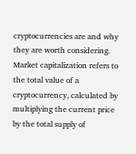cryptocurrencies are and why they are worth considering. Market capitalization refers to the total value of a cryptocurrency, calculated by multiplying the current price by the total supply of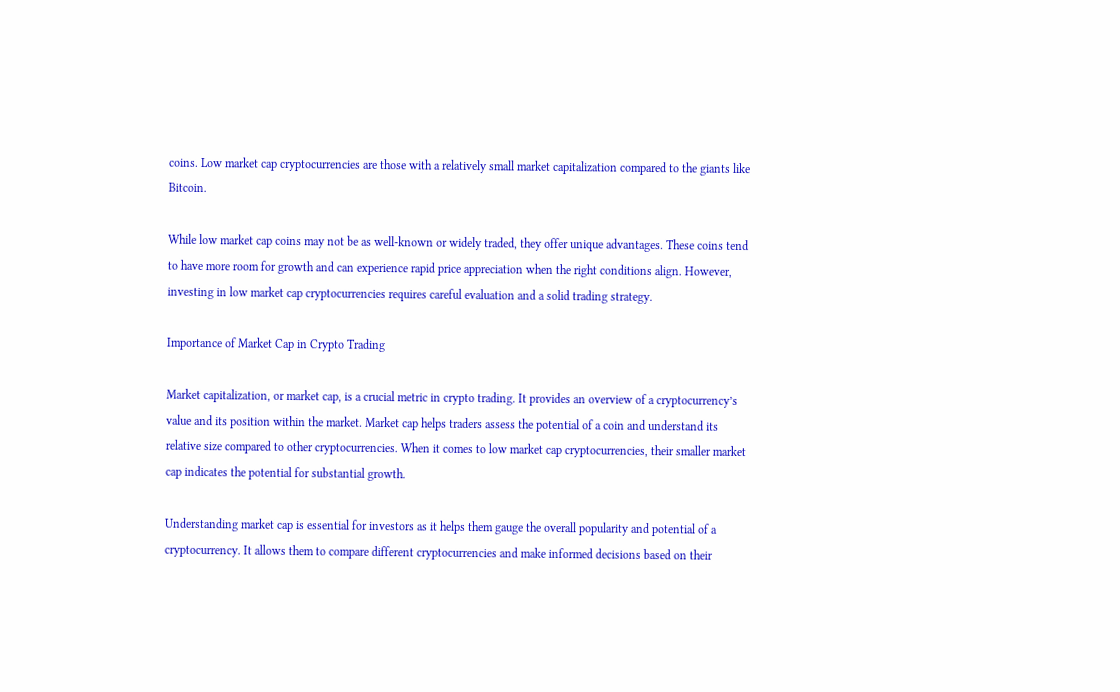coins. Low market cap cryptocurrencies are those with a relatively small market capitalization compared to the giants like Bitcoin.

While low market cap coins may not be as well-known or widely traded, they offer unique advantages. These coins tend to have more room for growth and can experience rapid price appreciation when the right conditions align. However, investing in low market cap cryptocurrencies requires careful evaluation and a solid trading strategy.

Importance of Market Cap in Crypto Trading

Market capitalization, or market cap, is a crucial metric in crypto trading. It provides an overview of a cryptocurrency’s value and its position within the market. Market cap helps traders assess the potential of a coin and understand its relative size compared to other cryptocurrencies. When it comes to low market cap cryptocurrencies, their smaller market cap indicates the potential for substantial growth.

Understanding market cap is essential for investors as it helps them gauge the overall popularity and potential of a cryptocurrency. It allows them to compare different cryptocurrencies and make informed decisions based on their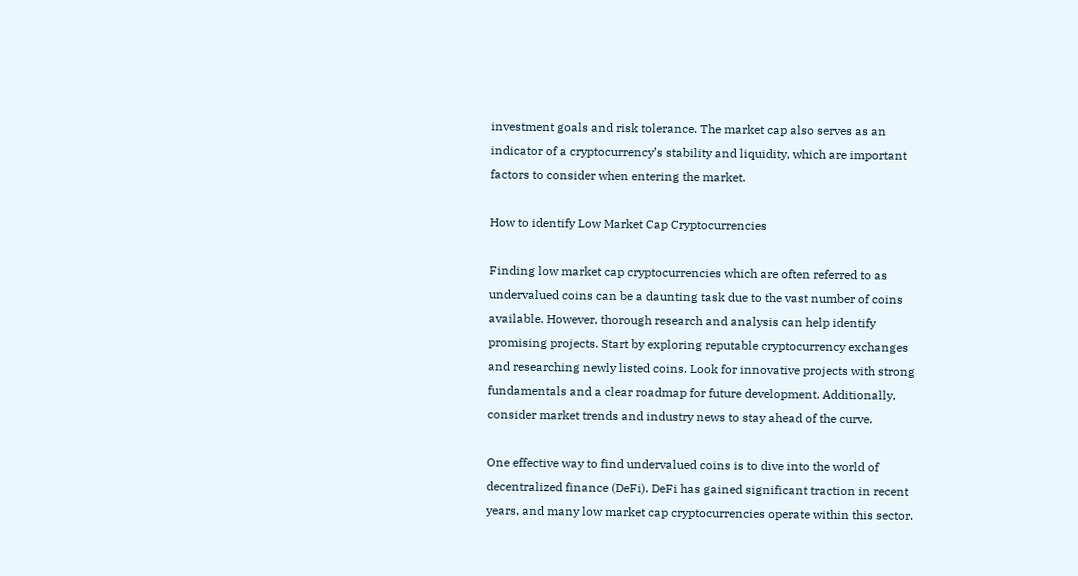investment goals and risk tolerance. The market cap also serves as an indicator of a cryptocurrency’s stability and liquidity, which are important factors to consider when entering the market.

How to identify Low Market Cap Cryptocurrencies

Finding low market cap cryptocurrencies which are often referred to as undervalued coins can be a daunting task due to the vast number of coins available. However, thorough research and analysis can help identify promising projects. Start by exploring reputable cryptocurrency exchanges and researching newly listed coins. Look for innovative projects with strong fundamentals and a clear roadmap for future development. Additionally, consider market trends and industry news to stay ahead of the curve.

One effective way to find undervalued coins is to dive into the world of decentralized finance (DeFi). DeFi has gained significant traction in recent years, and many low market cap cryptocurrencies operate within this sector.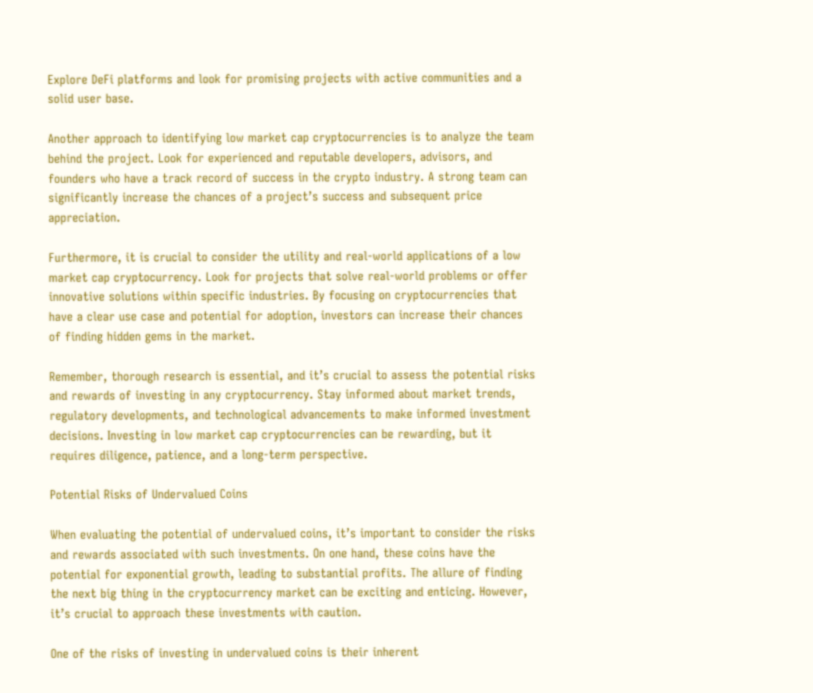Explore DeFi platforms and look for promising projects with active communities and a solid user base.

Another approach to identifying low market cap cryptocurrencies is to analyze the team behind the project. Look for experienced and reputable developers, advisors, and founders who have a track record of success in the crypto industry. A strong team can significantly increase the chances of a project’s success and subsequent price appreciation.

Furthermore, it is crucial to consider the utility and real-world applications of a low market cap cryptocurrency. Look for projects that solve real-world problems or offer innovative solutions within specific industries. By focusing on cryptocurrencies that have a clear use case and potential for adoption, investors can increase their chances of finding hidden gems in the market.

Remember, thorough research is essential, and it’s crucial to assess the potential risks and rewards of investing in any cryptocurrency. Stay informed about market trends, regulatory developments, and technological advancements to make informed investment decisions. Investing in low market cap cryptocurrencies can be rewarding, but it requires diligence, patience, and a long-term perspective.

Potential Risks of Undervalued Coins

When evaluating the potential of undervalued coins, it’s important to consider the risks and rewards associated with such investments. On one hand, these coins have the potential for exponential growth, leading to substantial profits. The allure of finding the next big thing in the cryptocurrency market can be exciting and enticing. However, it’s crucial to approach these investments with caution.

One of the risks of investing in undervalued coins is their inherent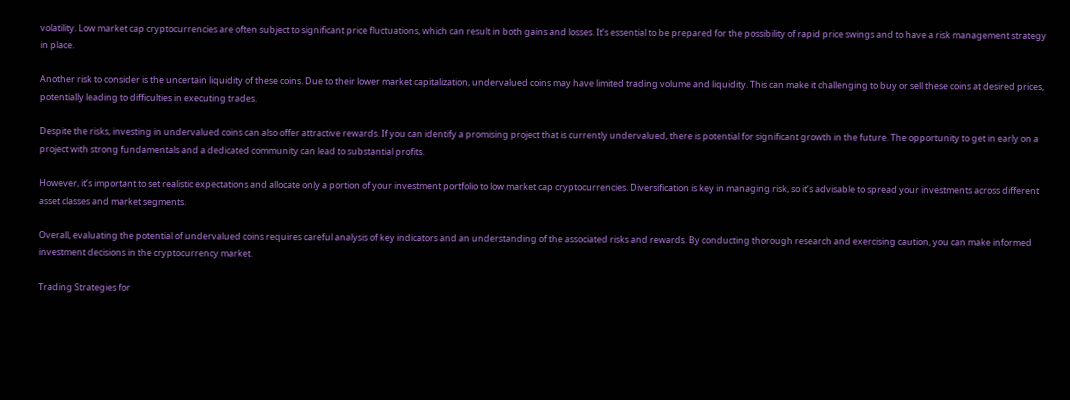volatility. Low market cap cryptocurrencies are often subject to significant price fluctuations, which can result in both gains and losses. It’s essential to be prepared for the possibility of rapid price swings and to have a risk management strategy in place.

Another risk to consider is the uncertain liquidity of these coins. Due to their lower market capitalization, undervalued coins may have limited trading volume and liquidity. This can make it challenging to buy or sell these coins at desired prices, potentially leading to difficulties in executing trades.

Despite the risks, investing in undervalued coins can also offer attractive rewards. If you can identify a promising project that is currently undervalued, there is potential for significant growth in the future. The opportunity to get in early on a project with strong fundamentals and a dedicated community can lead to substantial profits.

However, it’s important to set realistic expectations and allocate only a portion of your investment portfolio to low market cap cryptocurrencies. Diversification is key in managing risk, so it’s advisable to spread your investments across different asset classes and market segments.

Overall, evaluating the potential of undervalued coins requires careful analysis of key indicators and an understanding of the associated risks and rewards. By conducting thorough research and exercising caution, you can make informed investment decisions in the cryptocurrency market.

Trading Strategies for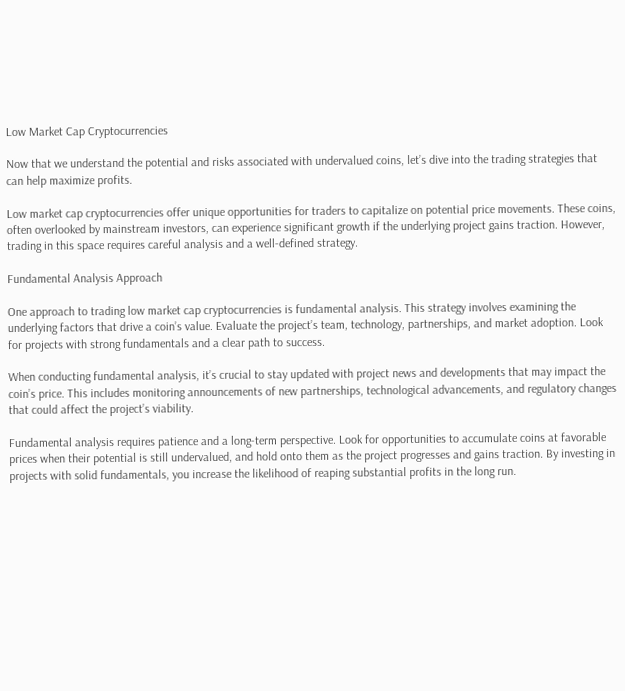Low Market Cap Cryptocurrencies

Now that we understand the potential and risks associated with undervalued coins, let’s dive into the trading strategies that can help maximize profits.

Low market cap cryptocurrencies offer unique opportunities for traders to capitalize on potential price movements. These coins, often overlooked by mainstream investors, can experience significant growth if the underlying project gains traction. However, trading in this space requires careful analysis and a well-defined strategy.

Fundamental Analysis Approach

One approach to trading low market cap cryptocurrencies is fundamental analysis. This strategy involves examining the underlying factors that drive a coin’s value. Evaluate the project’s team, technology, partnerships, and market adoption. Look for projects with strong fundamentals and a clear path to success.

When conducting fundamental analysis, it’s crucial to stay updated with project news and developments that may impact the coin’s price. This includes monitoring announcements of new partnerships, technological advancements, and regulatory changes that could affect the project’s viability.

Fundamental analysis requires patience and a long-term perspective. Look for opportunities to accumulate coins at favorable prices when their potential is still undervalued, and hold onto them as the project progresses and gains traction. By investing in projects with solid fundamentals, you increase the likelihood of reaping substantial profits in the long run.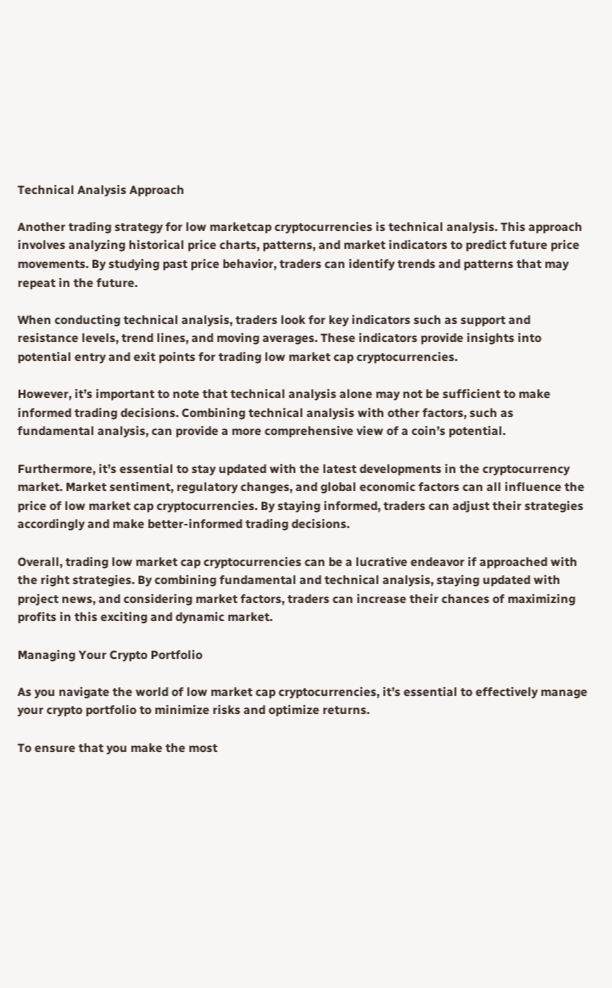Technical Analysis Approach

Another trading strategy for low marketcap cryptocurrencies is technical analysis. This approach involves analyzing historical price charts, patterns, and market indicators to predict future price movements. By studying past price behavior, traders can identify trends and patterns that may repeat in the future.

When conducting technical analysis, traders look for key indicators such as support and resistance levels, trend lines, and moving averages. These indicators provide insights into potential entry and exit points for trading low market cap cryptocurrencies.

However, it’s important to note that technical analysis alone may not be sufficient to make informed trading decisions. Combining technical analysis with other factors, such as fundamental analysis, can provide a more comprehensive view of a coin’s potential.

Furthermore, it’s essential to stay updated with the latest developments in the cryptocurrency market. Market sentiment, regulatory changes, and global economic factors can all influence the price of low market cap cryptocurrencies. By staying informed, traders can adjust their strategies accordingly and make better-informed trading decisions.

Overall, trading low market cap cryptocurrencies can be a lucrative endeavor if approached with the right strategies. By combining fundamental and technical analysis, staying updated with project news, and considering market factors, traders can increase their chances of maximizing profits in this exciting and dynamic market.

Managing Your Crypto Portfolio

As you navigate the world of low market cap cryptocurrencies, it’s essential to effectively manage your crypto portfolio to minimize risks and optimize returns.

To ensure that you make the most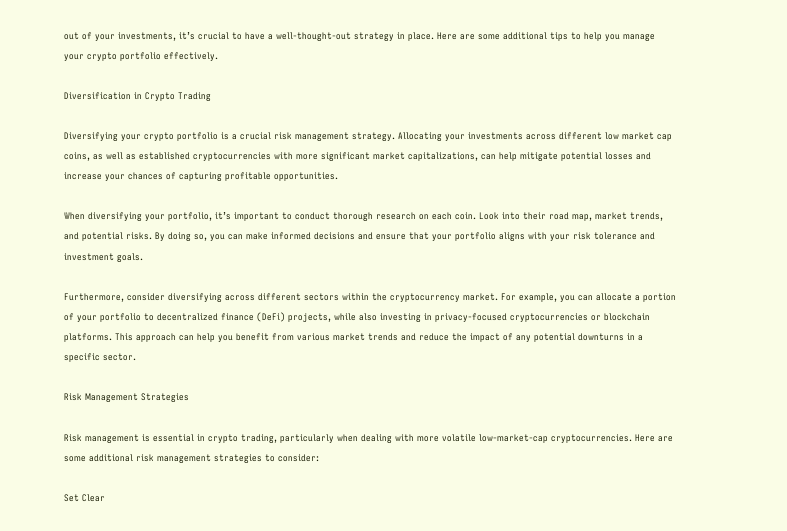out of your investments, it’s crucial to have a well-thought-out strategy in place. Here are some additional tips to help you manage your crypto portfolio effectively.

Diversification in Crypto Trading

Diversifying your crypto portfolio is a crucial risk management strategy. Allocating your investments across different low market cap coins, as well as established cryptocurrencies with more significant market capitalizations, can help mitigate potential losses and increase your chances of capturing profitable opportunities.

When diversifying your portfolio, it’s important to conduct thorough research on each coin. Look into their road map, market trends, and potential risks. By doing so, you can make informed decisions and ensure that your portfolio aligns with your risk tolerance and investment goals.

Furthermore, consider diversifying across different sectors within the cryptocurrency market. For example, you can allocate a portion of your portfolio to decentralized finance (DeFi) projects, while also investing in privacy-focused cryptocurrencies or blockchain platforms. This approach can help you benefit from various market trends and reduce the impact of any potential downturns in a specific sector.

Risk Management Strategies

Risk management is essential in crypto trading, particularly when dealing with more volatile low-market-cap cryptocurrencies. Here are some additional risk management strategies to consider:

Set Clear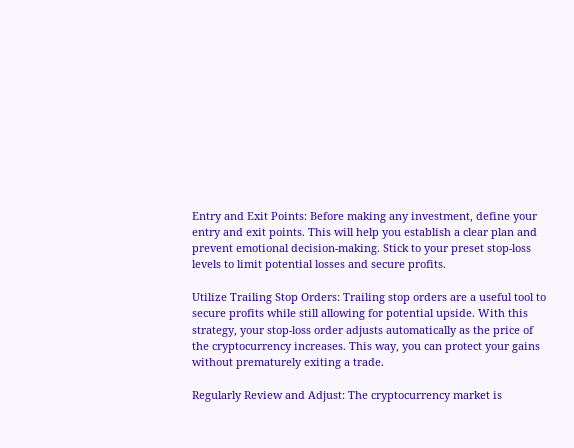Entry and Exit Points: Before making any investment, define your entry and exit points. This will help you establish a clear plan and prevent emotional decision-making. Stick to your preset stop-loss levels to limit potential losses and secure profits.

Utilize Trailing Stop Orders: Trailing stop orders are a useful tool to secure profits while still allowing for potential upside. With this strategy, your stop-loss order adjusts automatically as the price of the cryptocurrency increases. This way, you can protect your gains without prematurely exiting a trade.

Regularly Review and Adjust: The cryptocurrency market is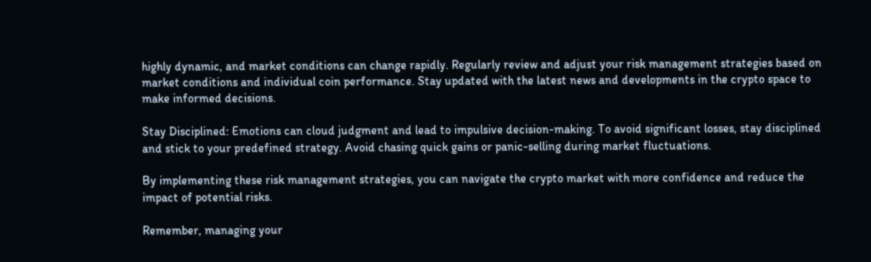highly dynamic, and market conditions can change rapidly. Regularly review and adjust your risk management strategies based on market conditions and individual coin performance. Stay updated with the latest news and developments in the crypto space to make informed decisions.

Stay Disciplined: Emotions can cloud judgment and lead to impulsive decision-making. To avoid significant losses, stay disciplined and stick to your predefined strategy. Avoid chasing quick gains or panic-selling during market fluctuations.

By implementing these risk management strategies, you can navigate the crypto market with more confidence and reduce the impact of potential risks.

Remember, managing your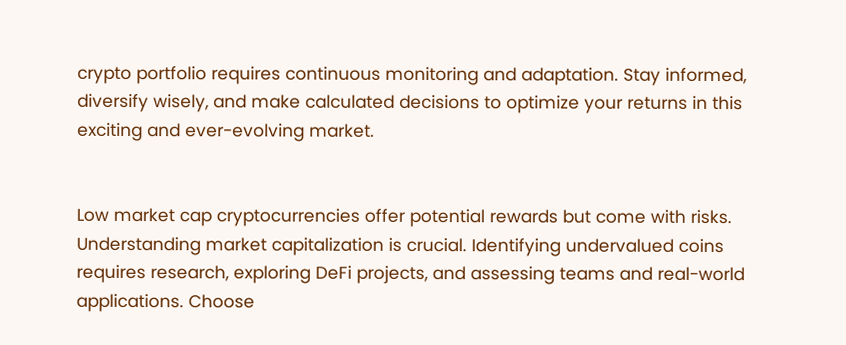crypto portfolio requires continuous monitoring and adaptation. Stay informed, diversify wisely, and make calculated decisions to optimize your returns in this exciting and ever-evolving market.


Low market cap cryptocurrencies offer potential rewards but come with risks. Understanding market capitalization is crucial. Identifying undervalued coins requires research, exploring DeFi projects, and assessing teams and real-world applications. Choose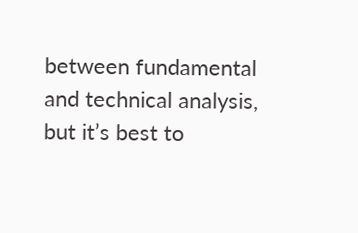between fundamental and technical analysis, but it’s best to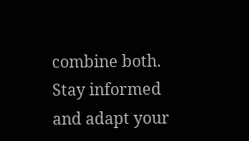combine both. Stay informed and adapt your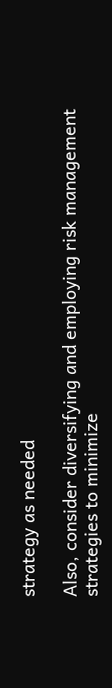strategy as needed

Also, consider diversifying and employing risk management strategies to minimize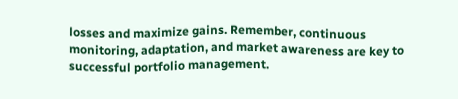losses and maximize gains. Remember, continuous monitoring, adaptation, and market awareness are key to successful portfolio management.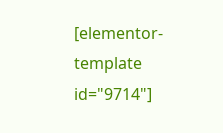[elementor-template id="9714"]